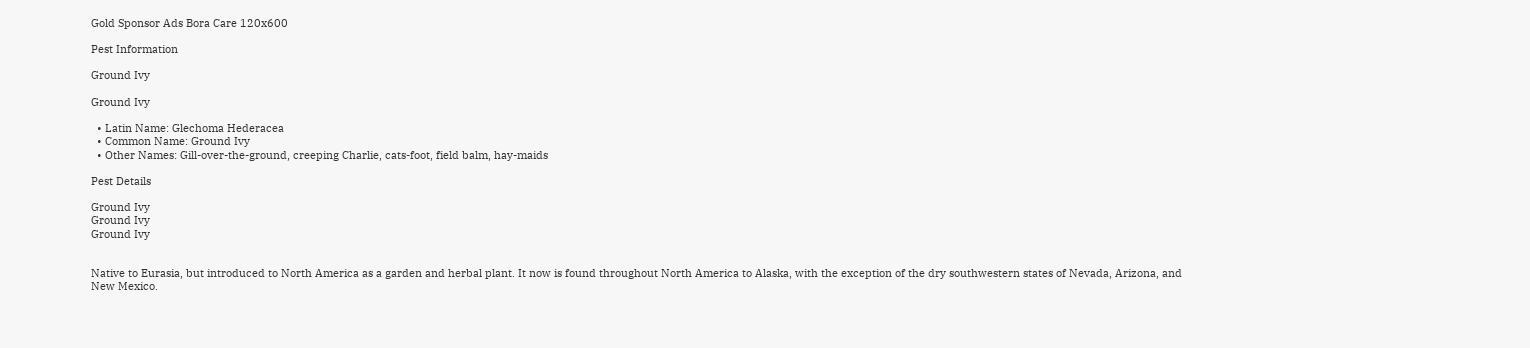Gold Sponsor Ads Bora Care 120x600

Pest Information

Ground Ivy

Ground Ivy

  • Latin Name: Glechoma Hederacea
  • Common Name: Ground Ivy
  • Other Names: Gill-over-the-ground, creeping Charlie, cats-foot, field balm, hay-maids

Pest Details

Ground Ivy
Ground Ivy
Ground Ivy


Native to Eurasia, but introduced to North America as a garden and herbal plant. It now is found throughout North America to Alaska, with the exception of the dry southwestern states of Nevada, Arizona, and New Mexico.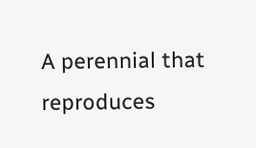A perennial that reproduces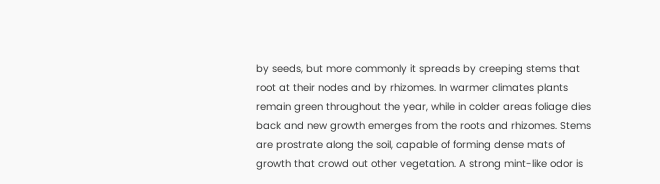by seeds, but more commonly it spreads by creeping stems that root at their nodes and by rhizomes. In warmer climates plants remain green throughout the year, while in colder areas foliage dies back and new growth emerges from the roots and rhizomes. Stems are prostrate along the soil, capable of forming dense mats of growth that crowd out other vegetation. A strong mint-like odor is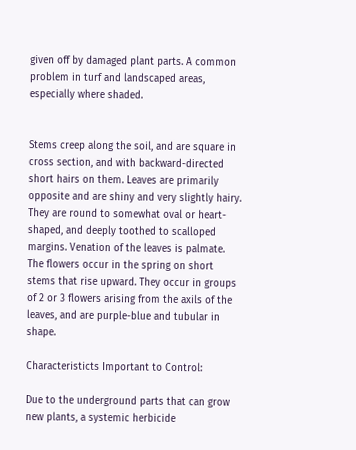given off by damaged plant parts. A common problem in turf and landscaped areas, especially where shaded.


Stems creep along the soil, and are square in cross section, and with backward-directed short hairs on them. Leaves are primarily opposite and are shiny and very slightly hairy. They are round to somewhat oval or heart-shaped, and deeply toothed to scalloped margins. Venation of the leaves is palmate. The flowers occur in the spring on short stems that rise upward. They occur in groups of 2 or 3 flowers arising from the axils of the leaves, and are purple-blue and tubular in shape.

Characteristicts Important to Control:

Due to the underground parts that can grow new plants, a systemic herbicide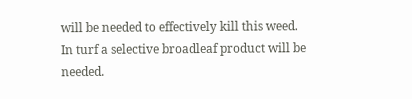will be needed to effectively kill this weed. In turf a selective broadleaf product will be needed.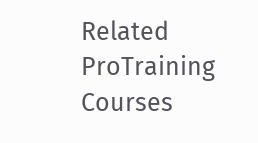Related ProTraining Courses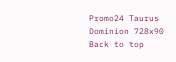Promo24 Taurus Dominion 728x90
Back to top